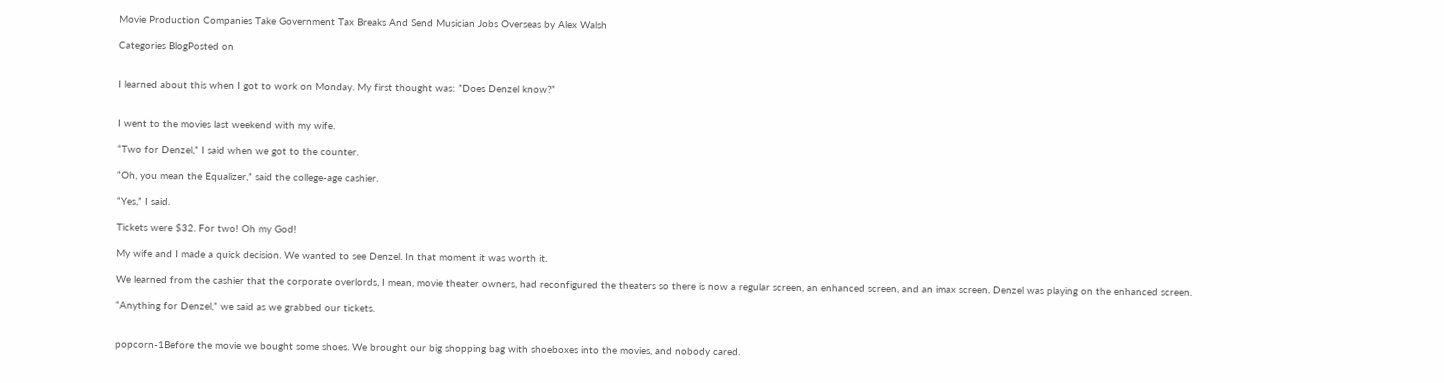Movie Production Companies Take Government Tax Breaks And Send Musician Jobs Overseas by Alex Walsh

Categories BlogPosted on


I learned about this when I got to work on Monday. My first thought was: ”Does Denzel know?”


I went to the movies last weekend with my wife.

“Two for Denzel,” I said when we got to the counter.

“Oh, you mean the Equalizer,” said the college-age cashier.

“Yes,” I said.

Tickets were $32. For two! Oh my God!

My wife and I made a quick decision. We wanted to see Denzel. In that moment it was worth it.

We learned from the cashier that the corporate overlords, I mean, movie theater owners, had reconfigured the theaters so there is now a regular screen, an enhanced screen, and an imax screen. Denzel was playing on the enhanced screen.

“Anything for Denzel,” we said as we grabbed our tickets.


popcorn-1Before the movie we bought some shoes. We brought our big shopping bag with shoeboxes into the movies, and nobody cared.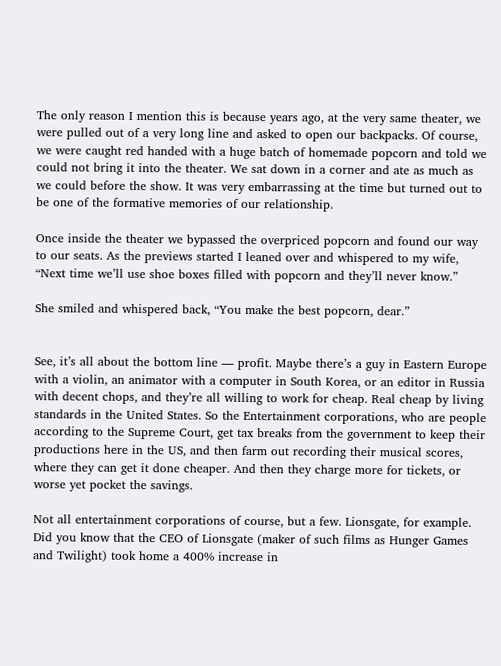The only reason I mention this is because years ago, at the very same theater, we were pulled out of a very long line and asked to open our backpacks. Of course, we were caught red handed with a huge batch of homemade popcorn and told we could not bring it into the theater. We sat down in a corner and ate as much as we could before the show. It was very embarrassing at the time but turned out to be one of the formative memories of our relationship.

Once inside the theater we bypassed the overpriced popcorn and found our way to our seats. As the previews started I leaned over and whispered to my wife, “Next time we’ll use shoe boxes filled with popcorn and they’ll never know.”

She smiled and whispered back, “You make the best popcorn, dear.”


See, it’s all about the bottom line — profit. Maybe there’s a guy in Eastern Europe with a violin, an animator with a computer in South Korea, or an editor in Russia with decent chops, and they’re all willing to work for cheap. Real cheap by living standards in the United States. So the Entertainment corporations, who are people according to the Supreme Court, get tax breaks from the government to keep their productions here in the US, and then farm out recording their musical scores, where they can get it done cheaper. And then they charge more for tickets, or worse yet pocket the savings.

Not all entertainment corporations of course, but a few. Lionsgate, for example. Did you know that the CEO of Lionsgate (maker of such films as Hunger Games and Twilight) took home a 400% increase in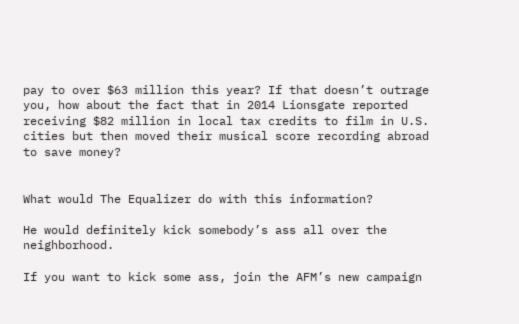pay to over $63 million this year? If that doesn’t outrage you, how about the fact that in 2014 Lionsgate reported receiving $82 million in local tax credits to film in U.S. cities but then moved their musical score recording abroad to save money?


What would The Equalizer do with this information?

He would definitely kick somebody’s ass all over the neighborhood.

If you want to kick some ass, join the AFM’s new campaign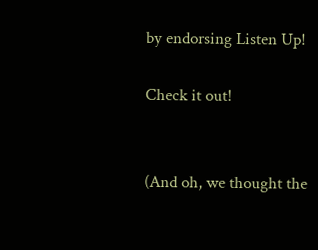by endorsing Listen Up!

Check it out!


(And oh, we thought the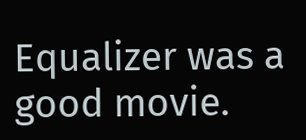Equalizer was a good movie.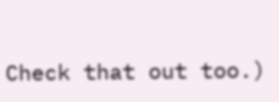Check that out too.)